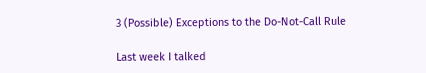3 (Possible) Exceptions to the Do-Not-Call Rule

Last week I talked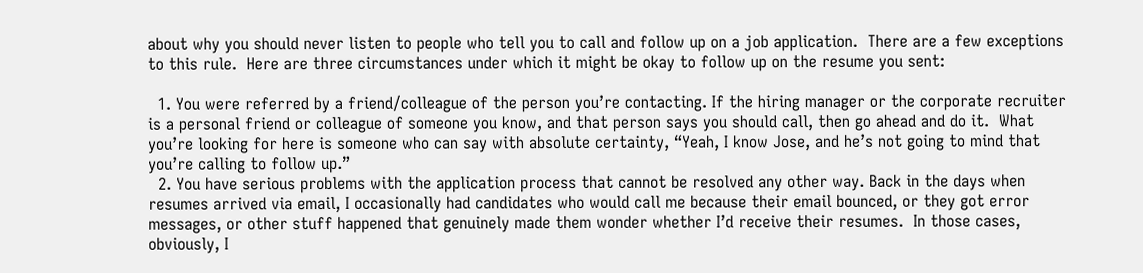about why you should never listen to people who tell you to call and follow up on a job application.  There are a few exceptions to this rule.  Here are three circumstances under which it might be okay to follow up on the resume you sent:

  1. You were referred by a friend/colleague of the person you’re contacting. If the hiring manager or the corporate recruiter is a personal friend or colleague of someone you know, and that person says you should call, then go ahead and do it.  What you’re looking for here is someone who can say with absolute certainty, “Yeah, I know Jose, and he’s not going to mind that you’re calling to follow up.”
  2. You have serious problems with the application process that cannot be resolved any other way. Back in the days when resumes arrived via email, I occasionally had candidates who would call me because their email bounced, or they got error messages, or other stuff happened that genuinely made them wonder whether I’d receive their resumes.  In those cases, obviously, I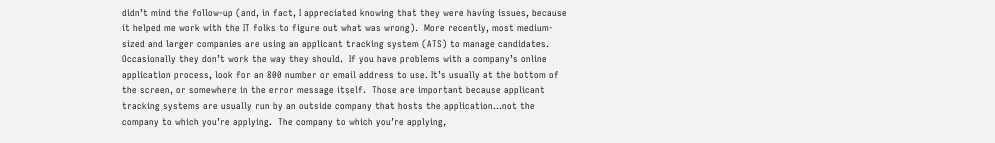didn’t mind the follow-up (and, in fact, I appreciated knowing that they were having issues, because it helped me work with the IT folks to figure out what was wrong).  More recently, most medium-sized and larger companies are using an applicant tracking system (ATS) to manage candidates.  Occasionally they don’t work the way they should.  If you have problems with a company’s online application process, look for an 800 number or email address to use. It’s usually at the bottom of the screen, or somewhere in the error message itself.  Those are important because applicant tracking systems are usually run by an outside company that hosts the application…not the company to which you’re applying.  The company to which you’re applying,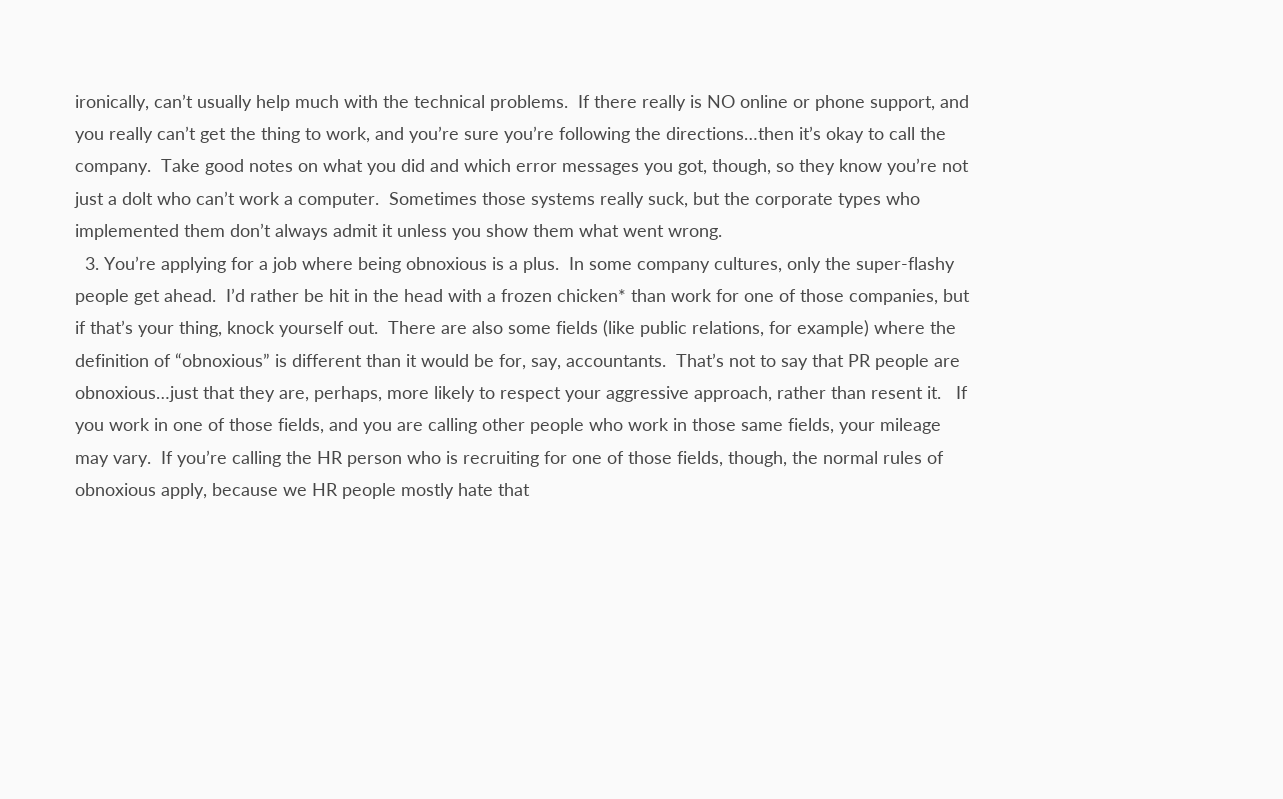ironically, can’t usually help much with the technical problems.  If there really is NO online or phone support, and you really can’t get the thing to work, and you’re sure you’re following the directions…then it’s okay to call the company.  Take good notes on what you did and which error messages you got, though, so they know you’re not just a dolt who can’t work a computer.  Sometimes those systems really suck, but the corporate types who implemented them don’t always admit it unless you show them what went wrong.
  3. You’re applying for a job where being obnoxious is a plus.  In some company cultures, only the super-flashy people get ahead.  I’d rather be hit in the head with a frozen chicken* than work for one of those companies, but if that’s your thing, knock yourself out.  There are also some fields (like public relations, for example) where the definition of “obnoxious” is different than it would be for, say, accountants.  That’s not to say that PR people are obnoxious…just that they are, perhaps, more likely to respect your aggressive approach, rather than resent it.   If you work in one of those fields, and you are calling other people who work in those same fields, your mileage may vary.  If you’re calling the HR person who is recruiting for one of those fields, though, the normal rules of obnoxious apply, because we HR people mostly hate that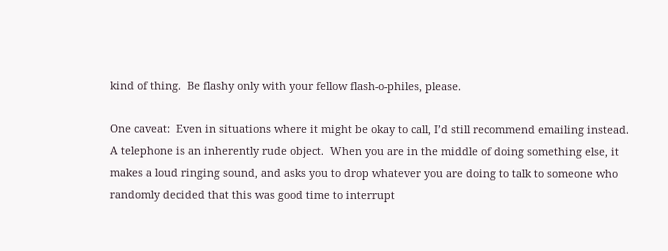kind of thing.  Be flashy only with your fellow flash-o-philes, please.

One caveat:  Even in situations where it might be okay to call, I’d still recommend emailing instead.  A telephone is an inherently rude object.  When you are in the middle of doing something else, it makes a loud ringing sound, and asks you to drop whatever you are doing to talk to someone who randomly decided that this was good time to interrupt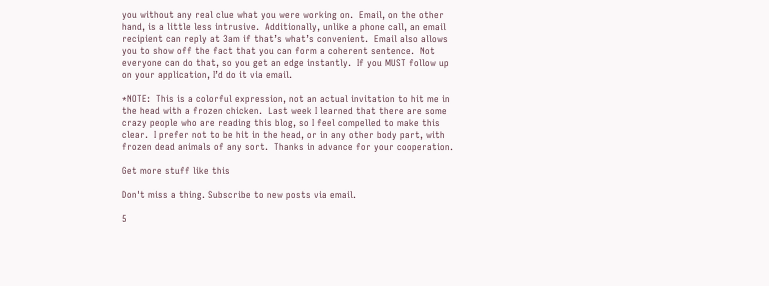you without any real clue what you were working on.  Email, on the other hand, is a little less intrusive.  Additionally, unlike a phone call, an email recipient can reply at 3am if that’s what’s convenient.  Email also allows you to show off the fact that you can form a coherent sentence.  Not everyone can do that, so you get an edge instantly.  If you MUST follow up on your application, I’d do it via email.

*NOTE:  This is a colorful expression, not an actual invitation to hit me in the head with a frozen chicken.  Last week I learned that there are some crazy people who are reading this blog, so I feel compelled to make this clear.  I prefer not to be hit in the head, or in any other body part, with frozen dead animals of any sort.  Thanks in advance for your cooperation.

Get more stuff like this

Don't miss a thing. Subscribe to new posts via email.

5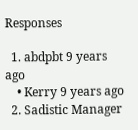Responses

  1. abdpbt 9 years ago
    • Kerry 9 years ago
  2. Sadistic Manager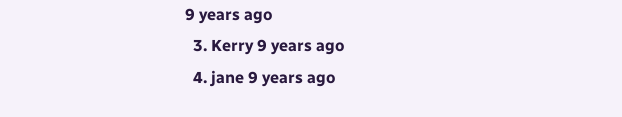9 years ago
  3. Kerry 9 years ago
  4. jane 9 years ago